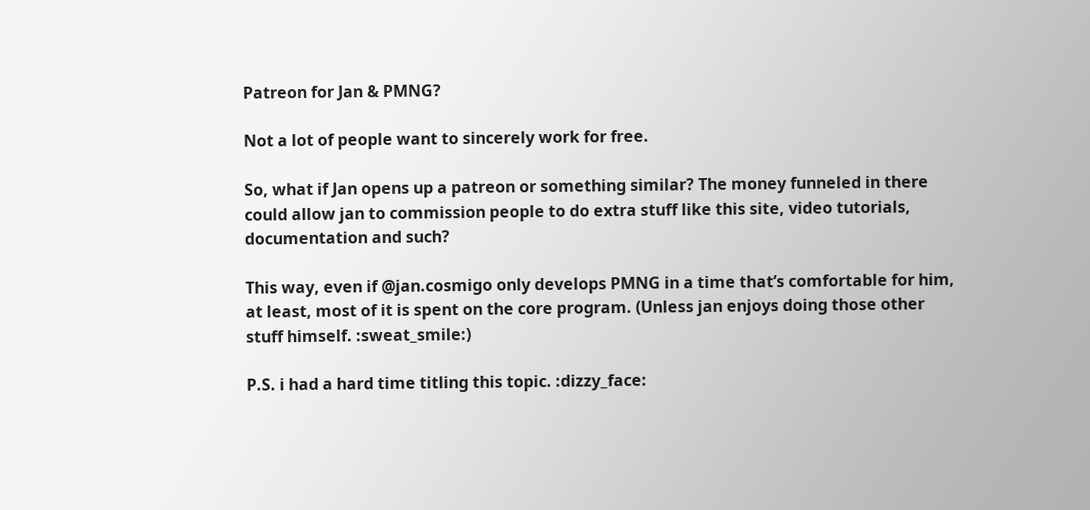Patreon for Jan & PMNG?

Not a lot of people want to sincerely work for free.

So, what if Jan opens up a patreon or something similar? The money funneled in there could allow jan to commission people to do extra stuff like this site, video tutorials, documentation and such?

This way, even if @jan.cosmigo only develops PMNG in a time that’s comfortable for him, at least, most of it is spent on the core program. (Unless jan enjoys doing those other stuff himself. :sweat_smile:)

P.S. i had a hard time titling this topic. :dizzy_face: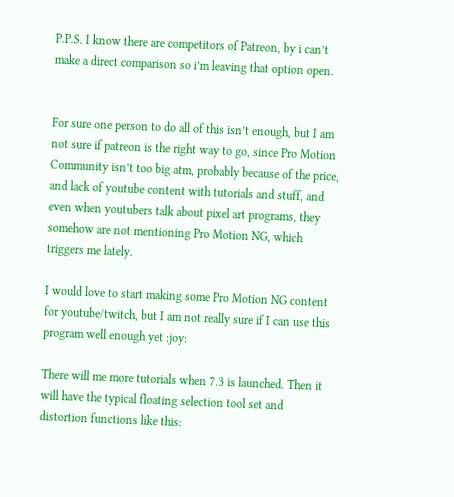P.P.S. I know there are competitors of Patreon, by i can’t make a direct comparison so i’m leaving that option open.


For sure one person to do all of this isn’t enough, but I am not sure if patreon is the right way to go, since Pro Motion Community isn’t too big atm, probably because of the price, and lack of youtube content with tutorials and stuff, and even when youtubers talk about pixel art programs, they somehow are not mentioning Pro Motion NG, which triggers me lately.

I would love to start making some Pro Motion NG content for youtube/twitch, but I am not really sure if I can use this program well enough yet :joy:

There will me more tutorials when 7.3 is launched. Then it will have the typical floating selection tool set and distortion functions like this: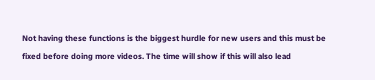Not having these functions is the biggest hurdle for new users and this must be fixed before doing more videos. The time will show if this will also lead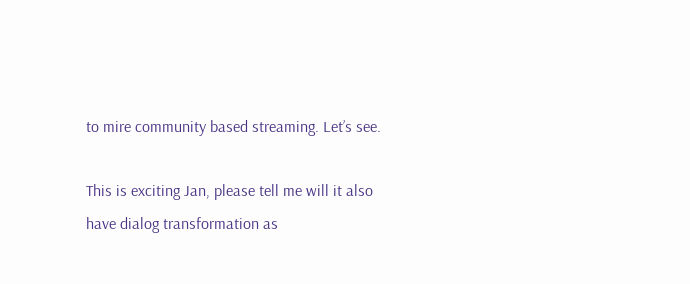to mire community based streaming. Let’s see.

This is exciting Jan, please tell me will it also have dialog transformation as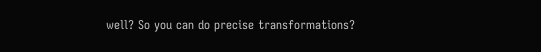well? So you can do precise transformations?